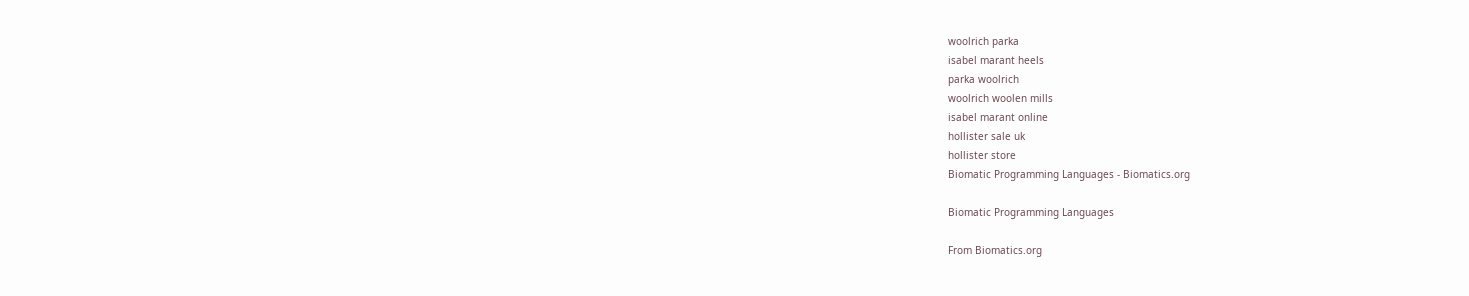woolrich parka
isabel marant heels
parka woolrich
woolrich woolen mills
isabel marant online
hollister sale uk
hollister store
Biomatic Programming Languages - Biomatics.org

Biomatic Programming Languages

From Biomatics.org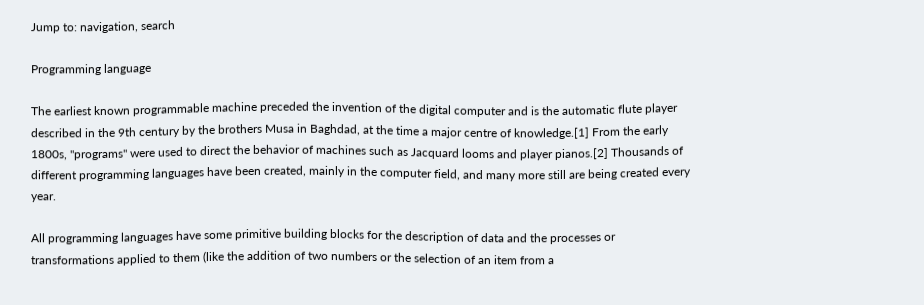Jump to: navigation, search

Programming language

The earliest known programmable machine preceded the invention of the digital computer and is the automatic flute player described in the 9th century by the brothers Musa in Baghdad, at the time a major centre of knowledge.[1] From the early 1800s, "programs" were used to direct the behavior of machines such as Jacquard looms and player pianos.[2] Thousands of different programming languages have been created, mainly in the computer field, and many more still are being created every year.

All programming languages have some primitive building blocks for the description of data and the processes or transformations applied to them (like the addition of two numbers or the selection of an item from a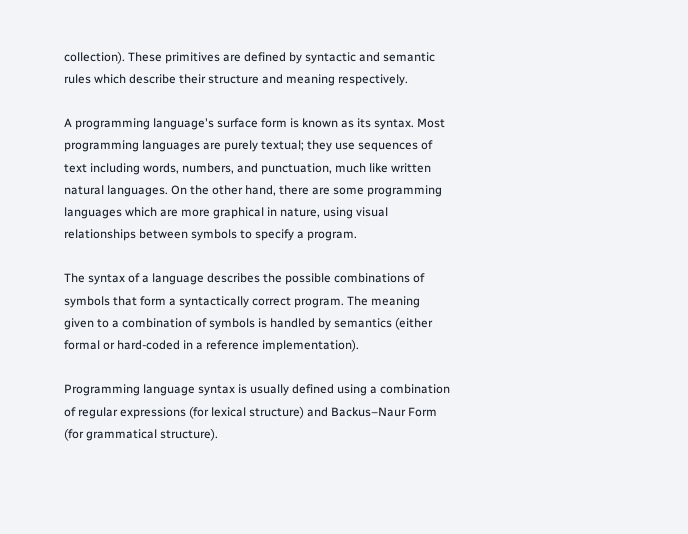collection). These primitives are defined by syntactic and semantic rules which describe their structure and meaning respectively.

A programming language's surface form is known as its syntax. Most programming languages are purely textual; they use sequences of text including words, numbers, and punctuation, much like written natural languages. On the other hand, there are some programming languages which are more graphical in nature, using visual relationships between symbols to specify a program.

The syntax of a language describes the possible combinations of symbols that form a syntactically correct program. The meaning given to a combination of symbols is handled by semantics (either formal or hard-coded in a reference implementation).

Programming language syntax is usually defined using a combination of regular expressions (for lexical structure) and Backus–Naur Form (for grammatical structure).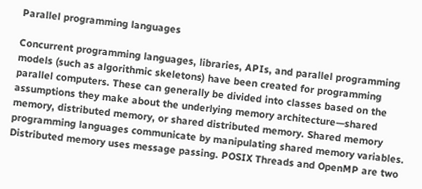Parallel programming languages

Concurrent programming languages, libraries, APIs, and parallel programming models (such as algorithmic skeletons) have been created for programming parallel computers. These can generally be divided into classes based on the assumptions they make about the underlying memory architecture—shared memory, distributed memory, or shared distributed memory. Shared memory programming languages communicate by manipulating shared memory variables. Distributed memory uses message passing. POSIX Threads and OpenMP are two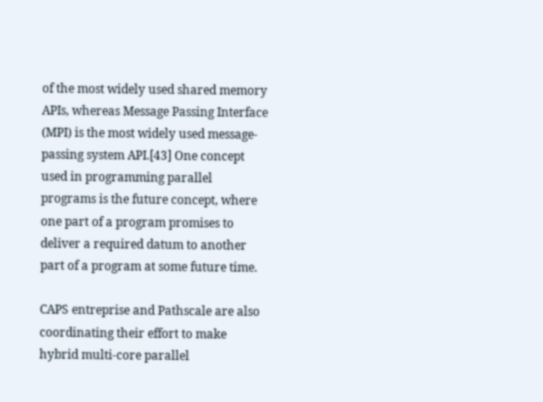of the most widely used shared memory APIs, whereas Message Passing Interface (MPI) is the most widely used message-passing system API.[43] One concept used in programming parallel programs is the future concept, where one part of a program promises to deliver a required datum to another part of a program at some future time.

CAPS entreprise and Pathscale are also coordinating their effort to make hybrid multi-core parallel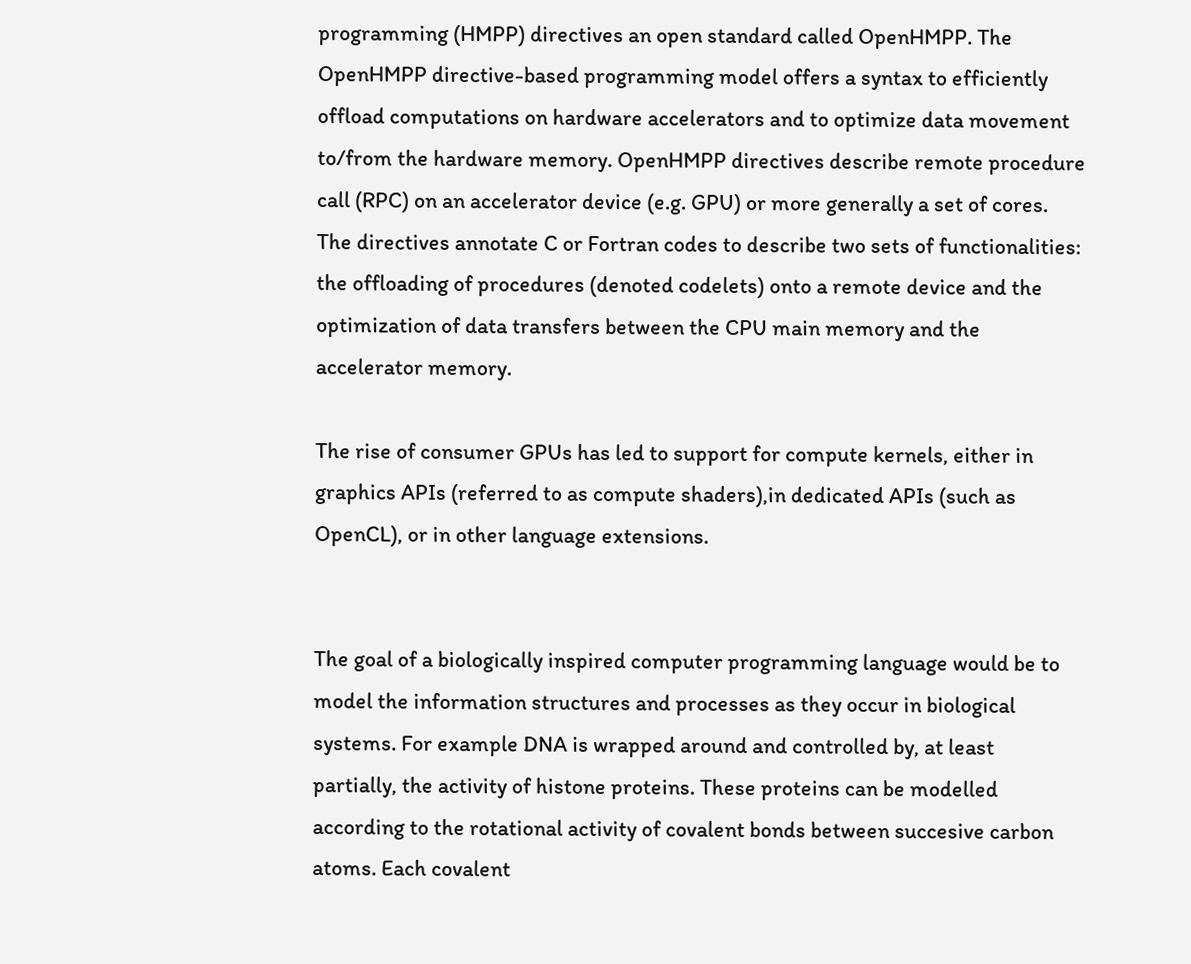programming (HMPP) directives an open standard called OpenHMPP. The OpenHMPP directive-based programming model offers a syntax to efficiently offload computations on hardware accelerators and to optimize data movement to/from the hardware memory. OpenHMPP directives describe remote procedure call (RPC) on an accelerator device (e.g. GPU) or more generally a set of cores. The directives annotate C or Fortran codes to describe two sets of functionalities: the offloading of procedures (denoted codelets) onto a remote device and the optimization of data transfers between the CPU main memory and the accelerator memory.

The rise of consumer GPUs has led to support for compute kernels, either in graphics APIs (referred to as compute shaders),in dedicated APIs (such as OpenCL), or in other language extensions.


The goal of a biologically inspired computer programming language would be to model the information structures and processes as they occur in biological systems. For example DNA is wrapped around and controlled by, at least partially, the activity of histone proteins. These proteins can be modelled according to the rotational activity of covalent bonds between succesive carbon atoms. Each covalent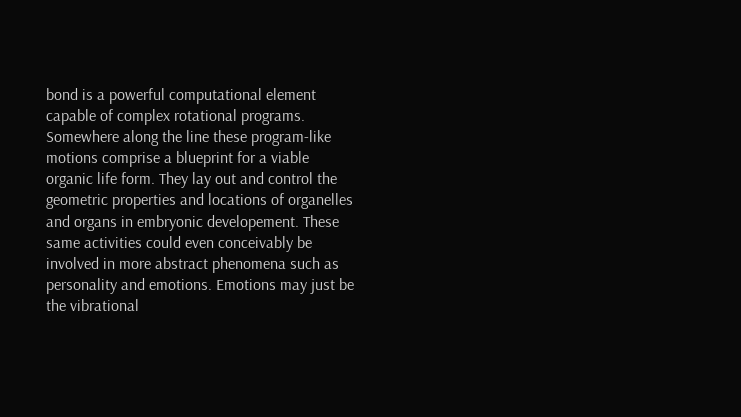bond is a powerful computational element capable of complex rotational programs. Somewhere along the line these program-like motions comprise a blueprint for a viable organic life form. They lay out and control the geometric properties and locations of organelles and organs in embryonic developement. These same activities could even conceivably be involved in more abstract phenomena such as personality and emotions. Emotions may just be the vibrational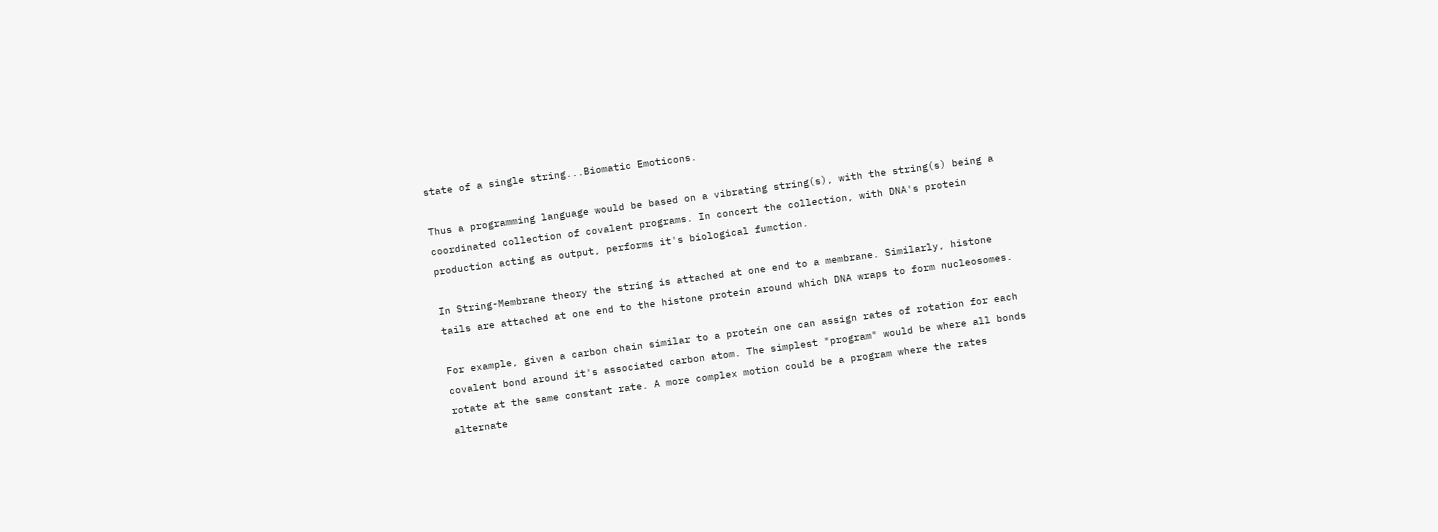state of a single string...Biomatic Emoticons.

Thus a programming language would be based on a vibrating string(s), with the string(s) being a coordinated collection of covalent programs. In concert the collection, with DNA's protein production acting as output, performs it's biological fumction.

In String-Membrane theory the string is attached at one end to a membrane. Similarly, histone tails are attached at one end to the histone protein around which DNA wraps to form nucleosomes.

For example, given a carbon chain similar to a protein one can assign rates of rotation for each covalent bond around it's associated carbon atom. The simplest "program" would be where all bonds rotate at the same constant rate. A more complex motion could be a program where the rates alternate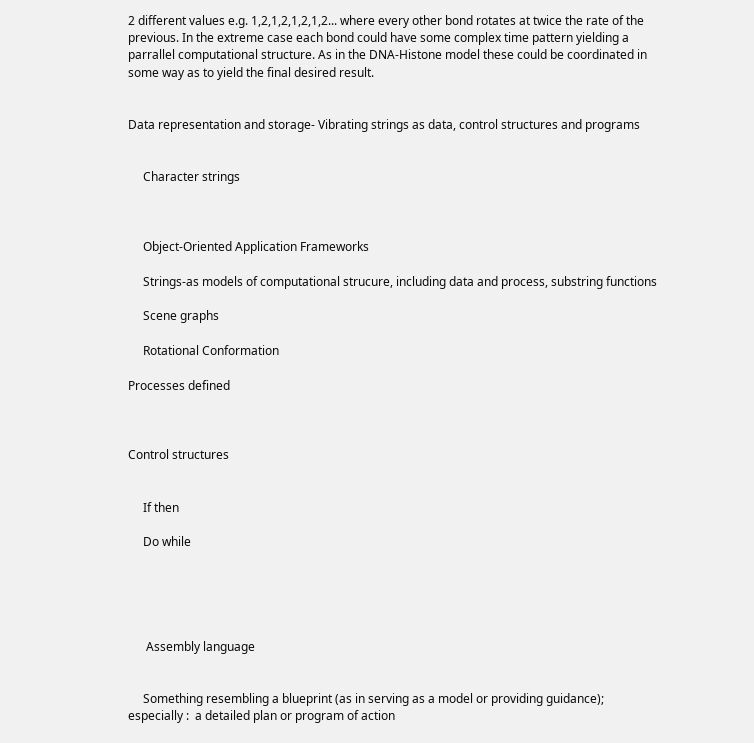2 different values e.g. 1,2,1,2,1,2,1,2... where every other bond rotates at twice the rate of the previous. In the extreme case each bond could have some complex time pattern yielding a parrallel computational structure. As in the DNA-Histone model these could be coordinated in some way as to yield the final desired result.


Data representation and storage- Vibrating strings as data, control structures and programs


     Character strings



     Object-Oriented Application Frameworks

     Strings-as models of computational strucure, including data and process, substring functions

     Scene graphs

     Rotational Conformation

Processes defined



Control structures


     If then

     Do while





      Assembly language


     Something resembling a blueprint (as in serving as a model or providing guidance); especially :  a detailed plan or program of action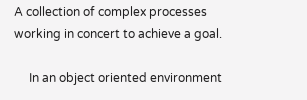A collection of complex processes working in concert to achieve a goal.

     In an object oriented environment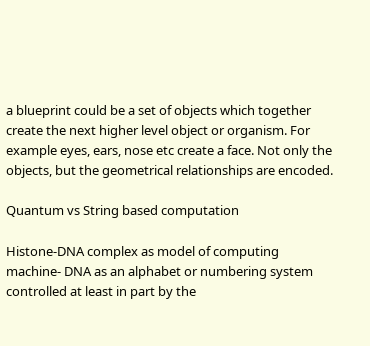a blueprint could be a set of objects which together create the next higher level object or organism. For example eyes, ears, nose etc create a face. Not only the objects, but the geometrical relationships are encoded.

Quantum vs String based computation

Histone-DNA complex as model of computing machine- DNA as an alphabet or numbering system controlled at least in part by the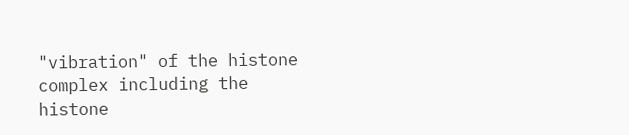"vibration" of the histone complex including the histone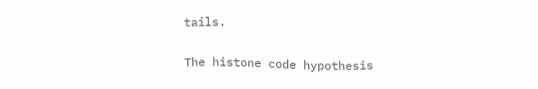tails.

The histone code hypothesis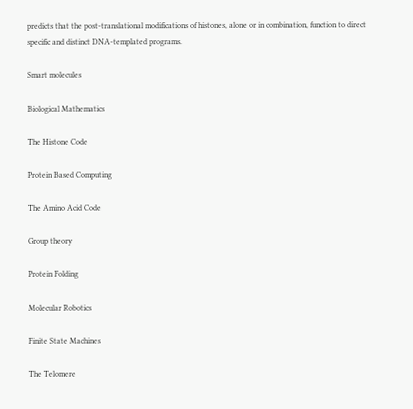predicts that the post-translational modifications of histones, alone or in combination, function to direct specific and distinct DNA-templated programs.

Smart molecules

Biological Mathematics

The Histone Code

Protein Based Computing

The Amino Acid Code

Group theory

Protein Folding

Molecular Robotics

Finite State Machines

The Telomere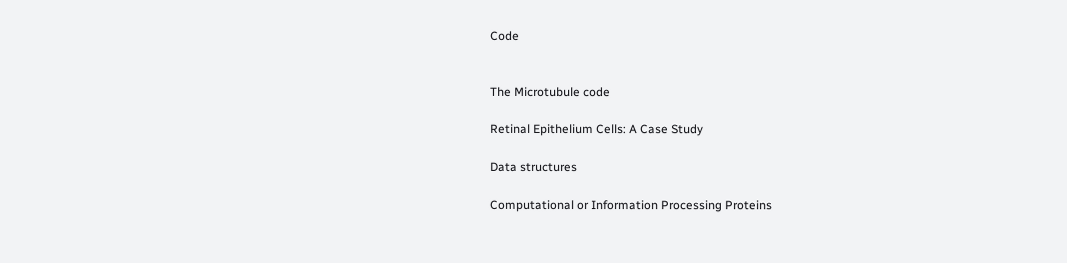Code


The Microtubule code

Retinal Epithelium Cells: A Case Study

Data structures

Computational or Information Processing Proteins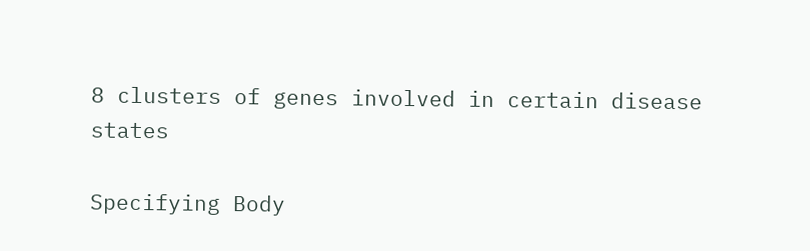8 clusters of genes involved in certain disease states

Specifying Body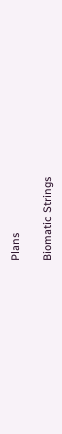Plans

Biomatic Strings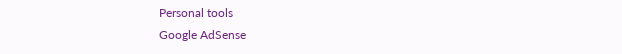Personal tools
Google AdSense